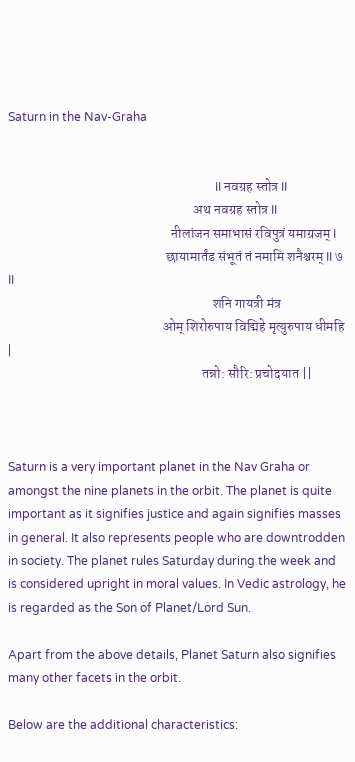Saturn in the Nav-Graha


                                                                     II नवग्रह स्तोत्र II
                                                                   अथ नवग्रह स्तोत्र II
                                                           नीलांजन समाभासं रविपुत्रं यमाग्रजम् I
                                                         छायामार्तंड संभूतं तं नमामि शनैश्चरम् II ७ II
                                                                          शनि गायत्री मंत्र
                                                        ओम् शिरोरुपाय विद्मिहे मृत्युरुपाय धीमहि |
                                                                      तन्नो: सौरि: प्रचोदयात ||



Saturn is a very important planet in the Nav Graha or amongst the nine planets in the orbit. The planet is quite important as it signifies justice and again signifies masses in general. It also represents people who are downtrodden in society. The planet rules Saturday during the week and is considered upright in moral values. In Vedic astrology, he is regarded as the Son of Planet/Lord Sun.

Apart from the above details, Planet Saturn also signifies many other facets in the orbit.

Below are the additional characteristics: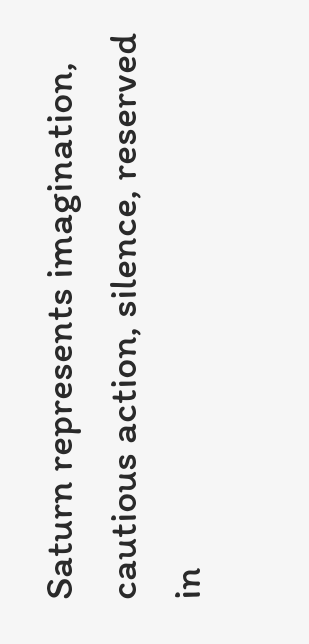Saturn represents imagination, cautious action, silence, reserved in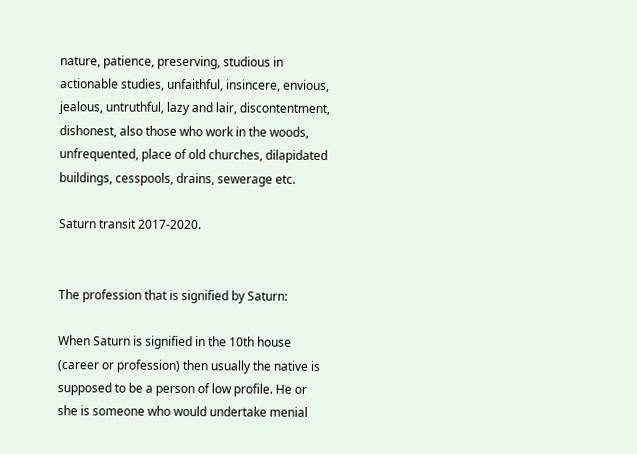nature, patience, preserving, studious in actionable studies, unfaithful, insincere, envious, jealous, untruthful, lazy and lair, discontentment, dishonest, also those who work in the woods, unfrequented, place of old churches, dilapidated buildings, cesspools, drains, sewerage etc.

Saturn transit 2017-2020.


The profession that is signified by Saturn:

When Saturn is signified in the 10th house (career or profession) then usually the native is supposed to be a person of low profile. He or she is someone who would undertake menial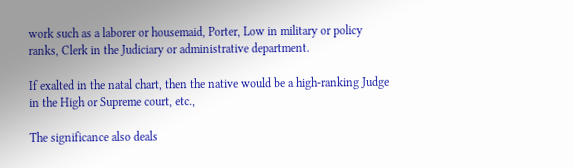work such as a laborer or housemaid, Porter, Low in military or policy ranks, Clerk in the Judiciary or administrative department.

If exalted in the natal chart, then the native would be a high-ranking Judge in the High or Supreme court, etc.,

The significance also deals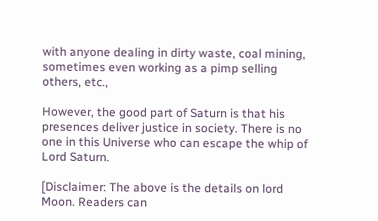with anyone dealing in dirty waste, coal mining, sometimes even working as a pimp selling others, etc.,

However, the good part of Saturn is that his presences deliver justice in society. There is no one in this Universe who can escape the whip of Lord Saturn.

[Disclaimer: The above is the details on lord Moon. Readers can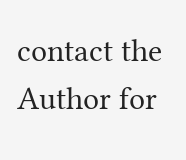contact the Author for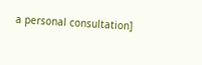a personal consultation]